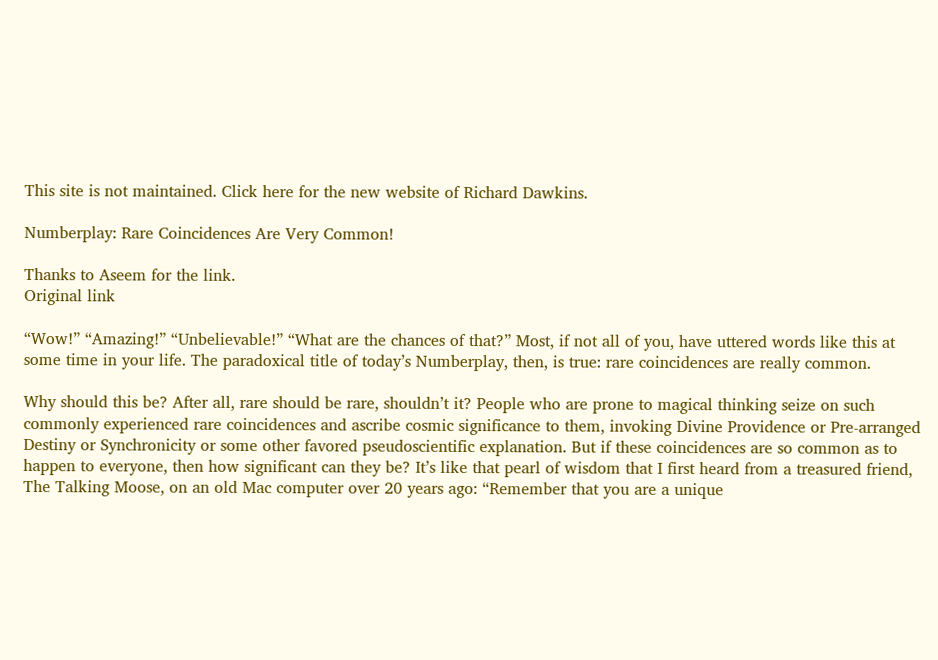This site is not maintained. Click here for the new website of Richard Dawkins.

Numberplay: Rare Coincidences Are Very Common!

Thanks to Aseem for the link.
Original link

“Wow!” “Amazing!” “Unbelievable!” “What are the chances of that?” Most, if not all of you, have uttered words like this at some time in your life. The paradoxical title of today’s Numberplay, then, is true: rare coincidences are really common.

Why should this be? After all, rare should be rare, shouldn’t it? People who are prone to magical thinking seize on such commonly experienced rare coincidences and ascribe cosmic significance to them, invoking Divine Providence or Pre-arranged Destiny or Synchronicity or some other favored pseudoscientific explanation. But if these coincidences are so common as to happen to everyone, then how significant can they be? It’s like that pearl of wisdom that I first heard from a treasured friend, The Talking Moose, on an old Mac computer over 20 years ago: “Remember that you are a unique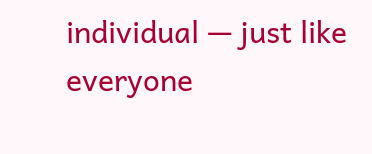individual — just like everyone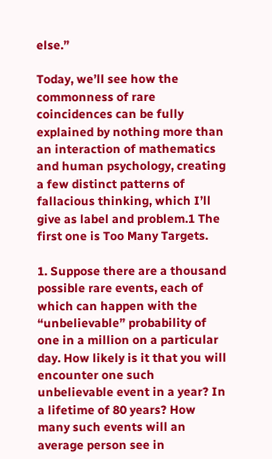else.”

Today, we’ll see how the commonness of rare coincidences can be fully explained by nothing more than an interaction of mathematics and human psychology, creating a few distinct patterns of fallacious thinking, which I’ll give as label and problem.1 The first one is Too Many Targets.

1. Suppose there are a thousand possible rare events, each of which can happen with the “unbelievable” probability of one in a million on a particular day. How likely is it that you will encounter one such unbelievable event in a year? In a lifetime of 80 years? How many such events will an average person see in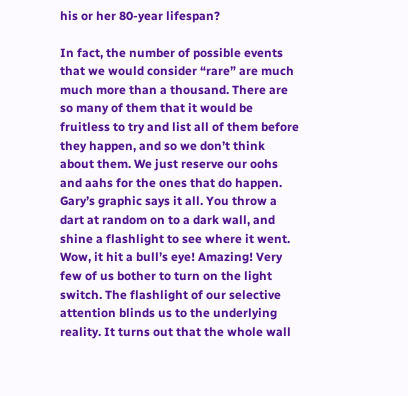his or her 80-year lifespan?

In fact, the number of possible events that we would consider “rare” are much much more than a thousand. There are so many of them that it would be fruitless to try and list all of them before they happen, and so we don’t think about them. We just reserve our oohs and aahs for the ones that do happen. Gary’s graphic says it all. You throw a dart at random on to a dark wall, and shine a flashlight to see where it went. Wow, it hit a bull’s eye! Amazing! Very few of us bother to turn on the light switch. The flashlight of our selective attention blinds us to the underlying reality. It turns out that the whole wall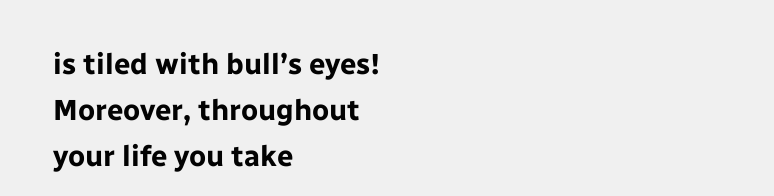is tiled with bull’s eyes! Moreover, throughout your life you take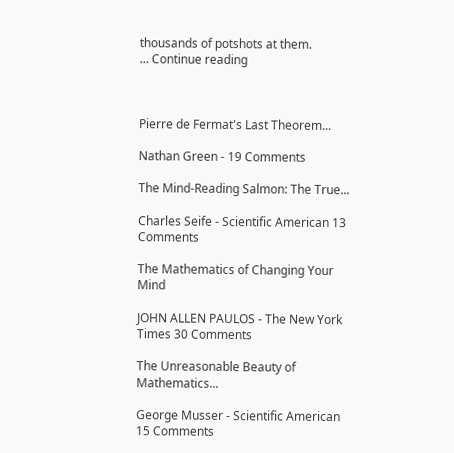thousands of potshots at them.
... Continue reading



Pierre de Fermat's Last Theorem...

Nathan Green - 19 Comments

The Mind-Reading Salmon: The True...

Charles Seife - Scientific American 13 Comments

The Mathematics of Changing Your Mind

JOHN ALLEN PAULOS - The New York Times 30 Comments

The Unreasonable Beauty of Mathematics...

George Musser - Scientific American 15 Comments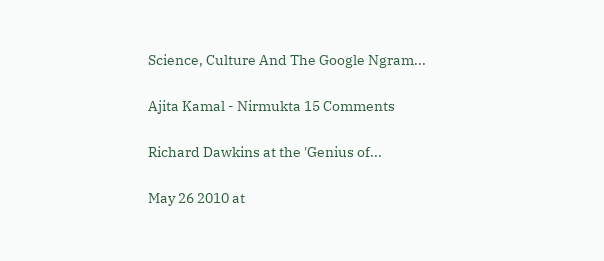Science, Culture And The Google Ngram...

Ajita Kamal - Nirmukta 15 Comments

Richard Dawkins at the 'Genius of...

May 26 2010 at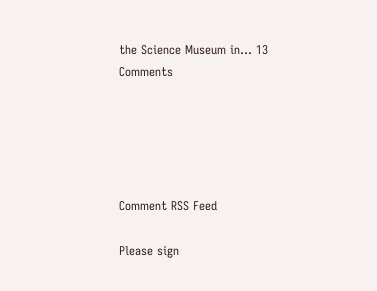the Science Museum in... 13 Comments





Comment RSS Feed

Please sign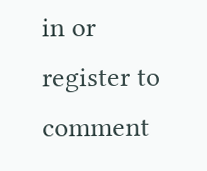in or register to comment